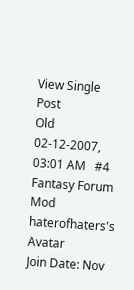View Single Post
Old 02-12-2007, 03:01 AM   #4
Fantasy Forum Mod
haterofhaters's Avatar
Join Date: Nov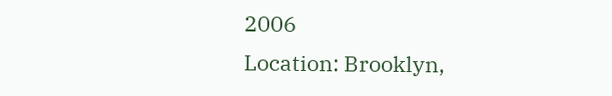2006
Location: Brooklyn,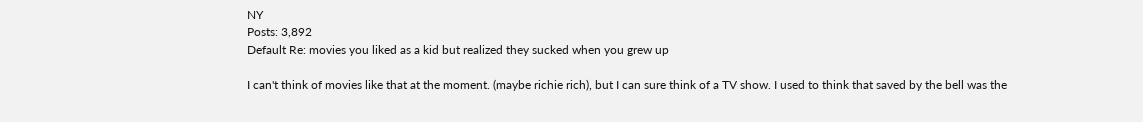NY
Posts: 3,892
Default Re: movies you liked as a kid but realized they sucked when you grew up

I can't think of movies like that at the moment. (maybe richie rich), but I can sure think of a TV show. I used to think that saved by the bell was the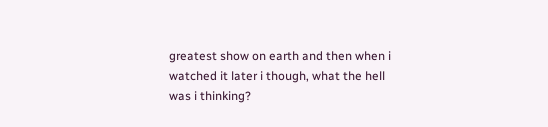greatest show on earth and then when i watched it later i though, what the hell was i thinking?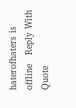haterofhaters is offline   Reply With Quote